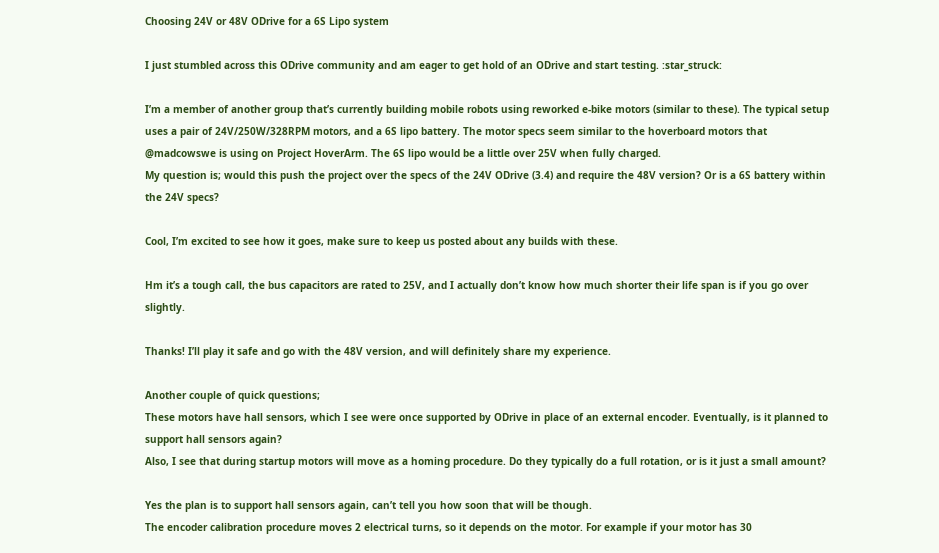Choosing 24V or 48V ODrive for a 6S Lipo system

I just stumbled across this ODrive community and am eager to get hold of an ODrive and start testing. :star_struck:

I’m a member of another group that’s currently building mobile robots using reworked e-bike motors (similar to these). The typical setup uses a pair of 24V/250W/328RPM motors, and a 6S lipo battery. The motor specs seem similar to the hoverboard motors that @madcowswe is using on Project HoverArm. The 6S lipo would be a little over 25V when fully charged.
My question is; would this push the project over the specs of the 24V ODrive (3.4) and require the 48V version? Or is a 6S battery within the 24V specs?

Cool, I’m excited to see how it goes, make sure to keep us posted about any builds with these.

Hm it’s a tough call, the bus capacitors are rated to 25V, and I actually don’t know how much shorter their life span is if you go over slightly.

Thanks! I’ll play it safe and go with the 48V version, and will definitely share my experience.

Another couple of quick questions;
These motors have hall sensors, which I see were once supported by ODrive in place of an external encoder. Eventually, is it planned to support hall sensors again?
Also, I see that during startup motors will move as a homing procedure. Do they typically do a full rotation, or is it just a small amount?

Yes the plan is to support hall sensors again, can’t tell you how soon that will be though.
The encoder calibration procedure moves 2 electrical turns, so it depends on the motor. For example if your motor has 30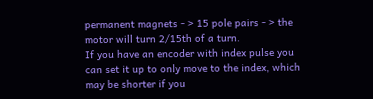permanent magnets - > 15 pole pairs - > the motor will turn 2/15th of a turn.
If you have an encoder with index pulse you can set it up to only move to the index, which may be shorter if you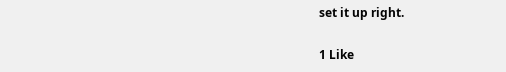set it up right.

1 Like